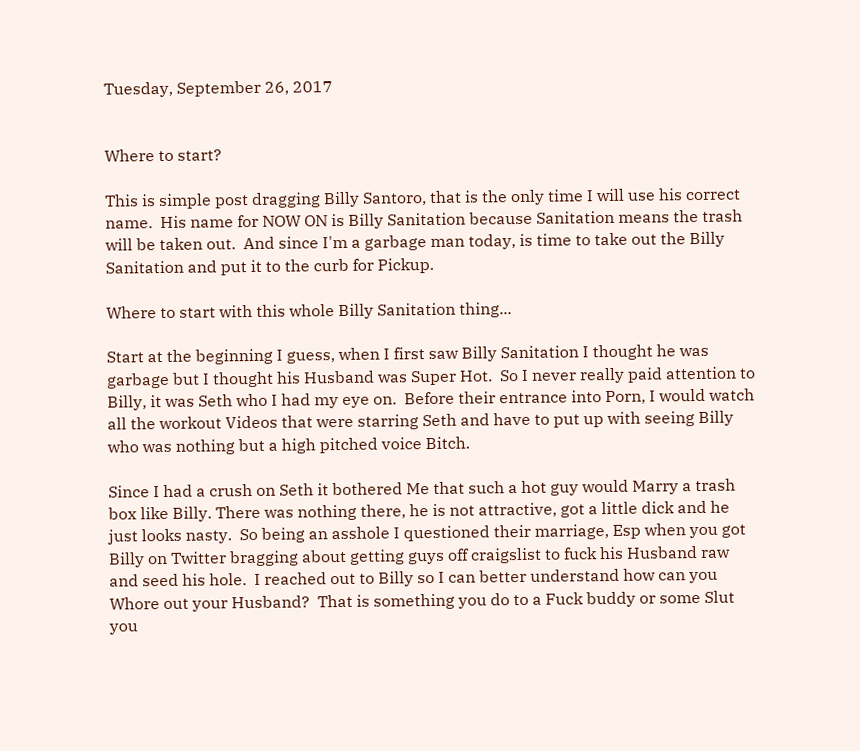Tuesday, September 26, 2017


Where to start?

This is simple post dragging Billy Santoro, that is the only time I will use his correct name.  His name for NOW ON is Billy Sanitation because Sanitation means the trash will be taken out.  And since I'm a garbage man today, is time to take out the Billy Sanitation and put it to the curb for Pickup.

Where to start with this whole Billy Sanitation thing...

Start at the beginning I guess, when I first saw Billy Sanitation I thought he was garbage but I thought his Husband was Super Hot.  So I never really paid attention to Billy, it was Seth who I had my eye on.  Before their entrance into Porn, I would watch all the workout Videos that were starring Seth and have to put up with seeing Billy who was nothing but a high pitched voice Bitch.

Since I had a crush on Seth it bothered Me that such a hot guy would Marry a trash box like Billy. There was nothing there, he is not attractive, got a little dick and he just looks nasty.  So being an asshole I questioned their marriage, Esp when you got Billy on Twitter bragging about getting guys off craigslist to fuck his Husband raw and seed his hole.  I reached out to Billy so I can better understand how can you Whore out your Husband?  That is something you do to a Fuck buddy or some Slut you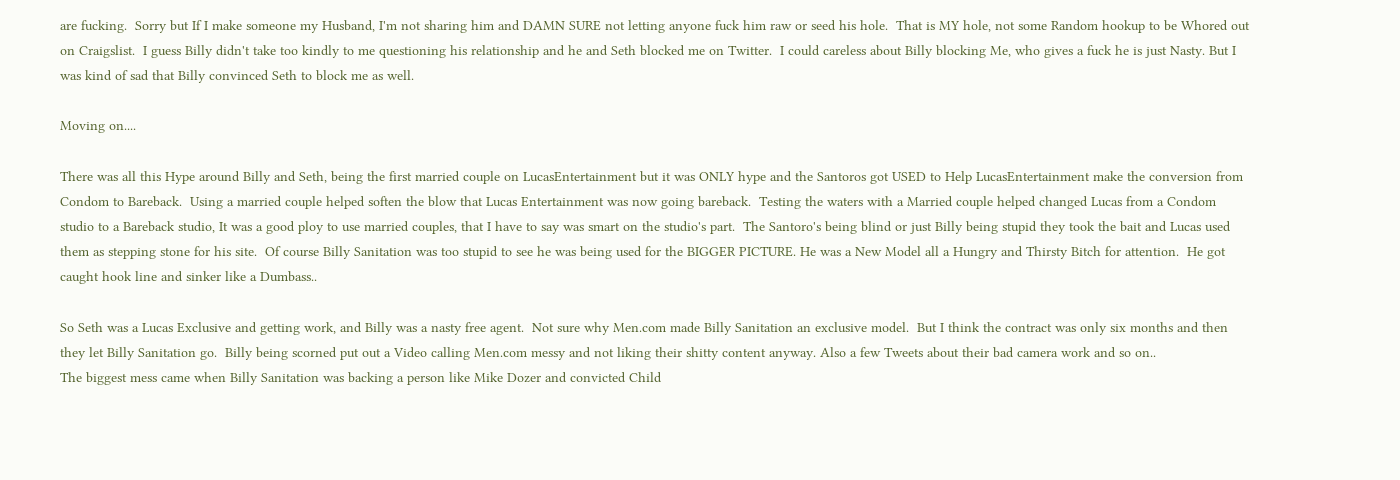are fucking.  Sorry but If I make someone my Husband, I'm not sharing him and DAMN SURE not letting anyone fuck him raw or seed his hole.  That is MY hole, not some Random hookup to be Whored out on Craigslist.  I guess Billy didn't take too kindly to me questioning his relationship and he and Seth blocked me on Twitter.  I could careless about Billy blocking Me, who gives a fuck he is just Nasty. But I was kind of sad that Billy convinced Seth to block me as well.

Moving on....

There was all this Hype around Billy and Seth, being the first married couple on LucasEntertainment but it was ONLY hype and the Santoros got USED to Help LucasEntertainment make the conversion from Condom to Bareback.  Using a married couple helped soften the blow that Lucas Entertainment was now going bareback.  Testing the waters with a Married couple helped changed Lucas from a Condom studio to a Bareback studio, It was a good ploy to use married couples, that I have to say was smart on the studio's part.  The Santoro's being blind or just Billy being stupid they took the bait and Lucas used them as stepping stone for his site.  Of course Billy Sanitation was too stupid to see he was being used for the BIGGER PICTURE. He was a New Model all a Hungry and Thirsty Bitch for attention.  He got caught hook line and sinker like a Dumbass..

So Seth was a Lucas Exclusive and getting work, and Billy was a nasty free agent.  Not sure why Men.com made Billy Sanitation an exclusive model.  But I think the contract was only six months and then they let Billy Sanitation go.  Billy being scorned put out a Video calling Men.com messy and not liking their shitty content anyway. Also a few Tweets about their bad camera work and so on..
The biggest mess came when Billy Sanitation was backing a person like Mike Dozer and convicted Child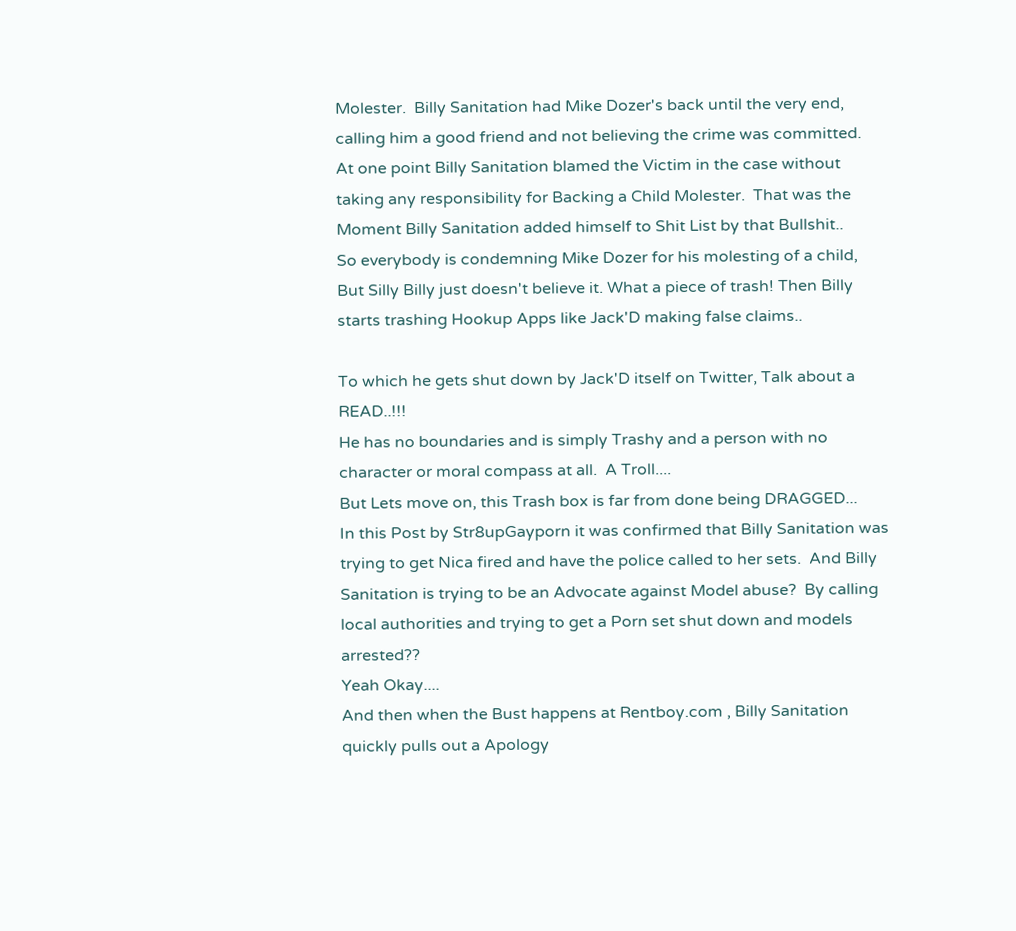Molester.  Billy Sanitation had Mike Dozer's back until the very end, calling him a good friend and not believing the crime was committed.  At one point Billy Sanitation blamed the Victim in the case without taking any responsibility for Backing a Child Molester.  That was the Moment Billy Sanitation added himself to Shit List by that Bullshit..
So everybody is condemning Mike Dozer for his molesting of a child, But Silly Billy just doesn't believe it. What a piece of trash! Then Billy starts trashing Hookup Apps like Jack'D making false claims..

To which he gets shut down by Jack'D itself on Twitter, Talk about a READ..!!!
He has no boundaries and is simply Trashy and a person with no character or moral compass at all.  A Troll....
But Lets move on, this Trash box is far from done being DRAGGED...
In this Post by Str8upGayporn it was confirmed that Billy Sanitation was trying to get Nica fired and have the police called to her sets.  And Billy Sanitation is trying to be an Advocate against Model abuse?  By calling local authorities and trying to get a Porn set shut down and models arrested??
Yeah Okay....
And then when the Bust happens at Rentboy.com , Billy Sanitation quickly pulls out a Apology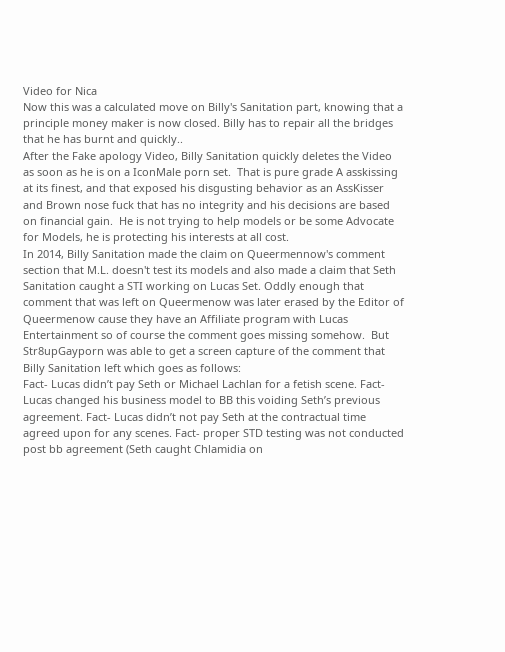Video for Nica
Now this was a calculated move on Billy's Sanitation part, knowing that a principle money maker is now closed. Billy has to repair all the bridges that he has burnt and quickly..
After the Fake apology Video, Billy Sanitation quickly deletes the Video as soon as he is on a IconMale porn set.  That is pure grade A asskissing at its finest, and that exposed his disgusting behavior as an AssKisser and Brown nose fuck that has no integrity and his decisions are based on financial gain.  He is not trying to help models or be some Advocate for Models, he is protecting his interests at all cost.
In 2014, Billy Sanitation made the claim on Queermennow's comment section that M.L. doesn't test its models and also made a claim that Seth Sanitation caught a STI working on Lucas Set. Oddly enough that comment that was left on Queermenow was later erased by the Editor of Queermenow cause they have an Affiliate program with Lucas Entertainment so of course the comment goes missing somehow.  But Str8upGayporn was able to get a screen capture of the comment that Billy Sanitation left which goes as follows:
Fact- Lucas didn’t pay Seth or Michael Lachlan for a fetish scene. Fact- Lucas changed his business model to BB this voiding Seth’s previous agreement. Fact- Lucas didn’t not pay Seth at the contractual time agreed upon for any scenes. Fact- proper STD testing was not conducted post bb agreement (Seth caught Chlamidia on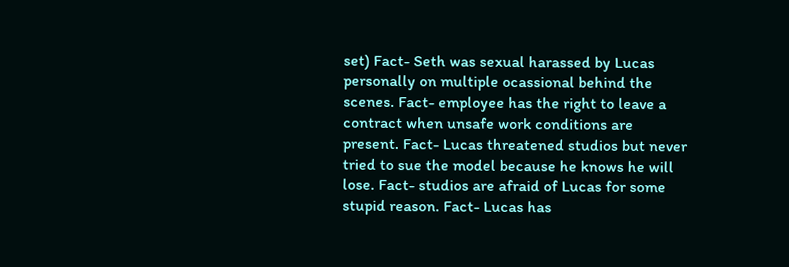set) Fact- Seth was sexual harassed by Lucas personally on multiple ocassional behind the scenes. Fact- employee has the right to leave a contract when unsafe work conditions are present. Fact- Lucas threatened studios but never tried to sue the model because he knows he will lose. Fact- studios are afraid of Lucas for some stupid reason. Fact- Lucas has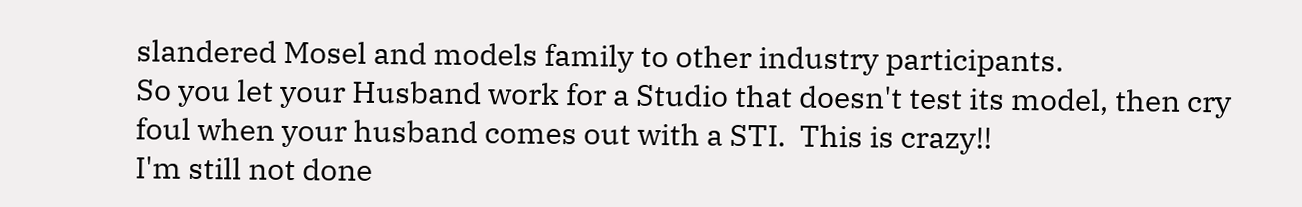slandered Mosel and models family to other industry participants.
So you let your Husband work for a Studio that doesn't test its model, then cry foul when your husband comes out with a STI.  This is crazy!!
I'm still not done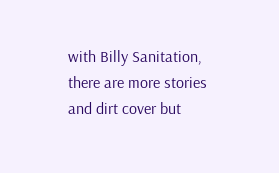with Billy Sanitation, there are more stories and dirt cover but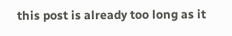this post is already too long as it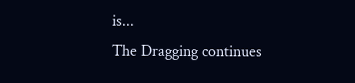is...
The Dragging continues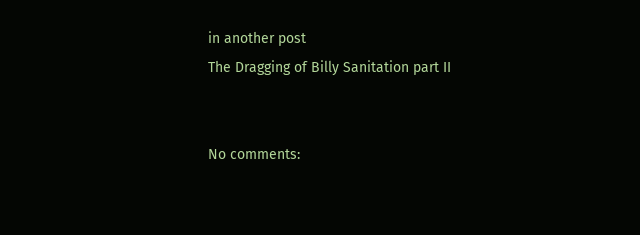in another post
The Dragging of Billy Sanitation part II


No comments: